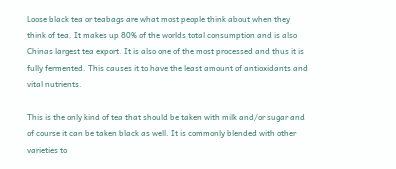Loose black tea or teabags are what most people think about when they think of tea. It makes up 80% of the worlds total consumption and is also Chinas largest tea export. It is also one of the most processed and thus it is fully fermented. This causes it to have the least amount of antioxidants and vital nutrients.

This is the only kind of tea that should be taken with milk and/or sugar and of course it can be taken black as well. It is commonly blended with other varieties to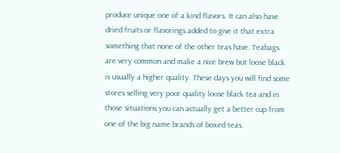produce unique one of a kind flavors. It can also have dried fruits or flavorings added to give it that extra something that none of the other teas have. Teabags are very common and make a nice brew but loose black is usually a higher quality. These days you will find some stores selling very poor quality loose black tea and in those situations you can actually get a better cup from one of the big name brands of boxed teas.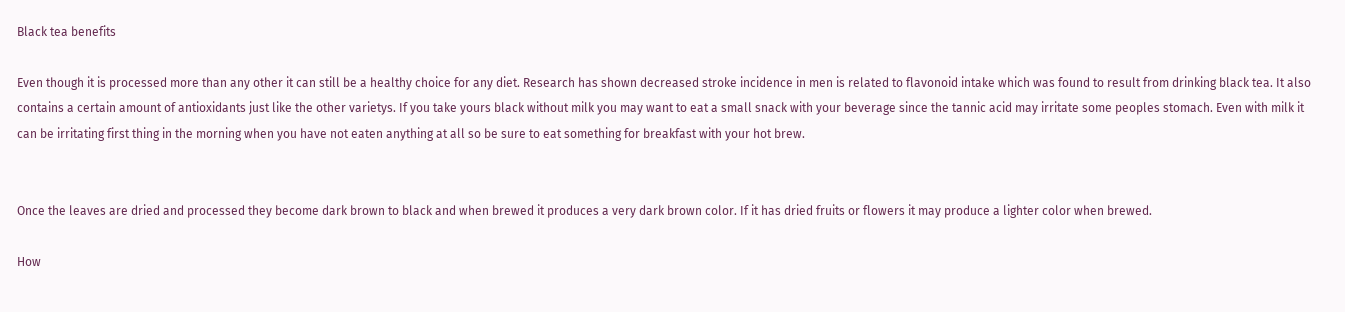Black tea benefits

Even though it is processed more than any other it can still be a healthy choice for any diet. Research has shown decreased stroke incidence in men is related to flavonoid intake which was found to result from drinking black tea. It also contains a certain amount of antioxidants just like the other varietys. If you take yours black without milk you may want to eat a small snack with your beverage since the tannic acid may irritate some peoples stomach. Even with milk it can be irritating first thing in the morning when you have not eaten anything at all so be sure to eat something for breakfast with your hot brew.


Once the leaves are dried and processed they become dark brown to black and when brewed it produces a very dark brown color. If it has dried fruits or flowers it may produce a lighter color when brewed.

How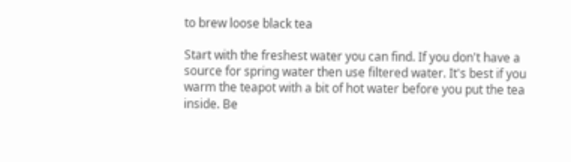to brew loose black tea

Start with the freshest water you can find. If you don't have a source for spring water then use filtered water. It's best if you warm the teapot with a bit of hot water before you put the tea inside. Be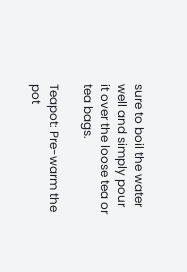sure to boil the water well and simply pour it over the loose tea or tea bags.

Teapot: Pre-warm the pot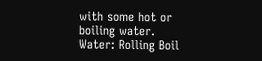with some hot or boiling water.
Water: Rolling Boil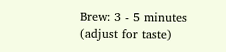Brew: 3 - 5 minutes (adjust for taste)